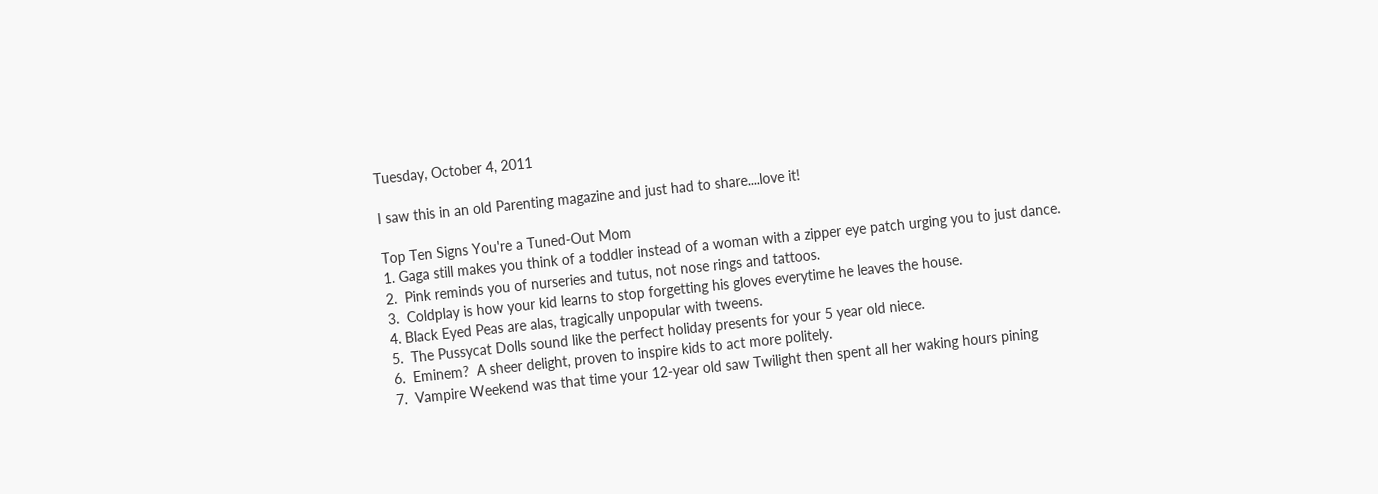Tuesday, October 4, 2011

I saw this in an old Parenting magazine and just had to share....love it!

Top Ten Signs You're a Tuned-Out Mom
1. Gaga still makes you think of a toddler instead of a woman with a zipper eye patch urging you to just dance.
2.  Pink reminds you of nurseries and tutus, not nose rings and tattoos.
3.  Coldplay is how your kid learns to stop forgetting his gloves everytime he leaves the house.
4. Black Eyed Peas are alas, tragically unpopular with tweens.
5.  The Pussycat Dolls sound like the perfect holiday presents for your 5 year old niece.
6.  Eminem?  A sheer delight, proven to inspire kids to act more politely.
7.  Vampire Weekend was that time your 12-year old saw Twilight then spent all her waking hours pining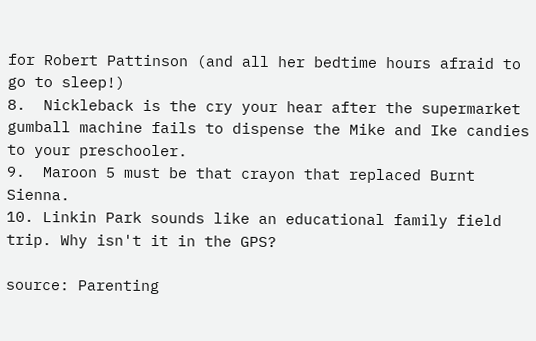for Robert Pattinson (and all her bedtime hours afraid to go to sleep!)
8.  Nickleback is the cry your hear after the supermarket gumball machine fails to dispense the Mike and Ike candies to your preschooler.
9.  Maroon 5 must be that crayon that replaced Burnt Sienna.
10. Linkin Park sounds like an educational family field trip. Why isn't it in the GPS?

source: Parenting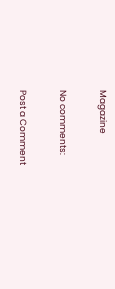Magazine

No comments:

Post a Comment